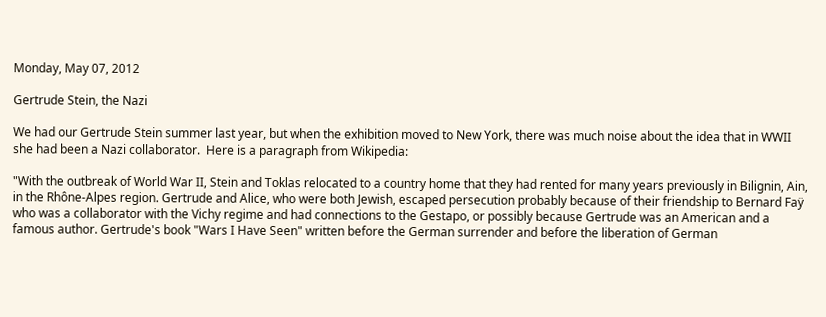Monday, May 07, 2012

Gertrude Stein, the Nazi

We had our Gertrude Stein summer last year, but when the exhibition moved to New York, there was much noise about the idea that in WWII she had been a Nazi collaborator.  Here is a paragraph from Wikipedia:

"With the outbreak of World War II, Stein and Toklas relocated to a country home that they had rented for many years previously in Bilignin, Ain, in the Rhône-Alpes region. Gertrude and Alice, who were both Jewish, escaped persecution probably because of their friendship to Bernard Faÿ who was a collaborator with the Vichy regime and had connections to the Gestapo, or possibly because Gertrude was an American and a famous author. Gertrude's book "Wars I Have Seen" written before the German surrender and before the liberation of German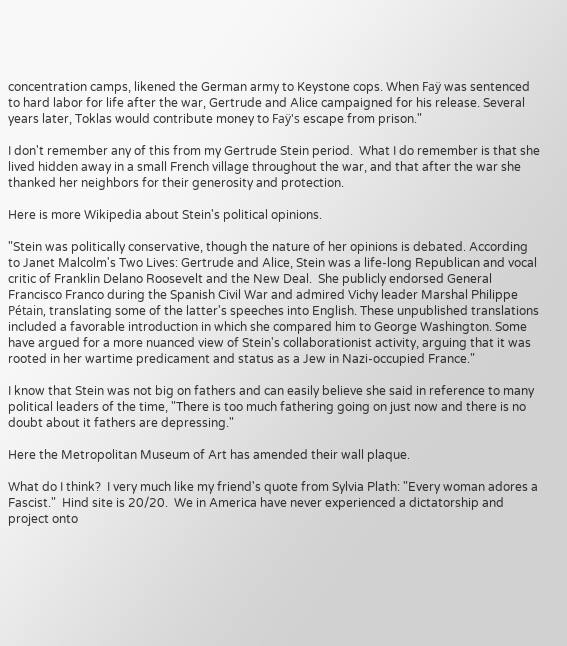concentration camps, likened the German army to Keystone cops. When Faÿ was sentenced to hard labor for life after the war, Gertrude and Alice campaigned for his release. Several years later, Toklas would contribute money to Faÿ's escape from prison."

I don't remember any of this from my Gertrude Stein period.  What I do remember is that she lived hidden away in a small French village throughout the war, and that after the war she thanked her neighbors for their generosity and protection.

Here is more Wikipedia about Stein's political opinions.

"Stein was politically conservative, though the nature of her opinions is debated. According to Janet Malcolm's Two Lives: Gertrude and Alice, Stein was a life-long Republican and vocal critic of Franklin Delano Roosevelt and the New Deal.  She publicly endorsed General Francisco Franco during the Spanish Civil War and admired Vichy leader Marshal Philippe Pétain, translating some of the latter's speeches into English. These unpublished translations included a favorable introduction in which she compared him to George Washington. Some have argued for a more nuanced view of Stein's collaborationist activity, arguing that it was rooted in her wartime predicament and status as a Jew in Nazi-occupied France."

I know that Stein was not big on fathers and can easily believe she said in reference to many political leaders of the time, "There is too much fathering going on just now and there is no doubt about it fathers are depressing."

Here the Metropolitan Museum of Art has amended their wall plaque.

What do I think?  I very much like my friend's quote from Sylvia Plath: "Every woman adores a Fascist."  Hind site is 20/20.  We in America have never experienced a dictatorship and project onto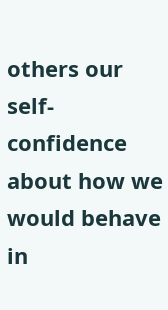others our self-confidence about how we would behave in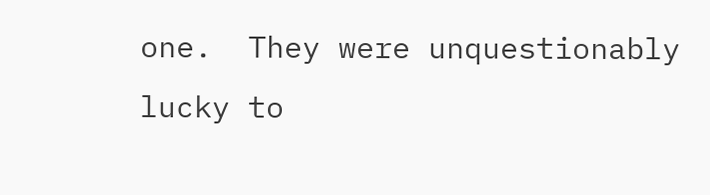one.  They were unquestionably lucky to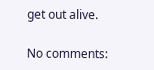get out alive.

No comments: